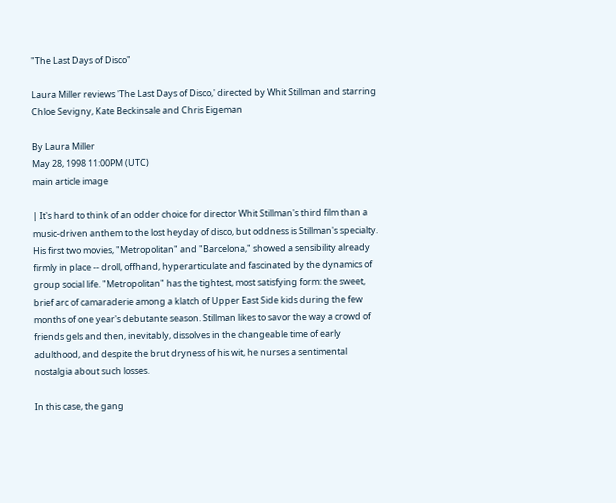"The Last Days of Disco"

Laura Miller reviews 'The Last Days of Disco,' directed by Whit Stillman and starring Chloe Sevigny, Kate Beckinsale and Chris Eigeman

By Laura Miller
May 28, 1998 11:00PM (UTC)
main article image

| It's hard to think of an odder choice for director Whit Stillman's third film than a music-driven anthem to the lost heyday of disco, but oddness is Stillman's specialty. His first two movies, "Metropolitan" and "Barcelona," showed a sensibility already firmly in place -- droll, offhand, hyperarticulate and fascinated by the dynamics of group social life. "Metropolitan" has the tightest, most satisfying form: the sweet, brief arc of camaraderie among a klatch of Upper East Side kids during the few months of one year's debutante season. Stillman likes to savor the way a crowd of friends gels and then, inevitably, dissolves in the changeable time of early adulthood, and despite the brut dryness of his wit, he nurses a sentimental nostalgia about such losses.

In this case, the gang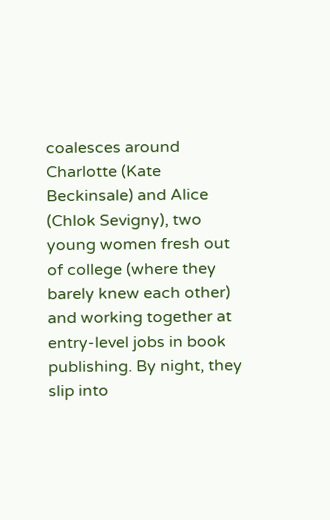coalesces around Charlotte (Kate Beckinsale) and Alice (Chlok Sevigny), two young women fresh out of college (where they barely knew each other) and working together at entry-level jobs in book publishing. By night, they slip into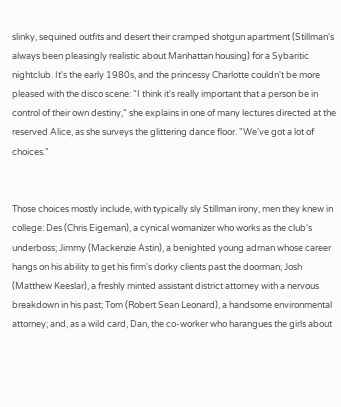slinky, sequined outfits and desert their cramped shotgun apartment (Stillman's always been pleasingly realistic about Manhattan housing) for a Sybaritic nightclub. It's the early 1980s, and the princessy Charlotte couldn't be more pleased with the disco scene: "I think it's really important that a person be in control of their own destiny," she explains in one of many lectures directed at the reserved Alice, as she surveys the glittering dance floor. "We've got a lot of choices."


Those choices mostly include, with typically sly Stillman irony, men they knew in college: Des (Chris Eigeman), a cynical womanizer who works as the club's underboss; Jimmy (Mackenzie Astin), a benighted young adman whose career hangs on his ability to get his firm's dorky clients past the doorman; Josh (Matthew Keeslar), a freshly minted assistant district attorney with a nervous breakdown in his past; Tom (Robert Sean Leonard), a handsome environmental attorney; and, as a wild card, Dan, the co-worker who harangues the girls about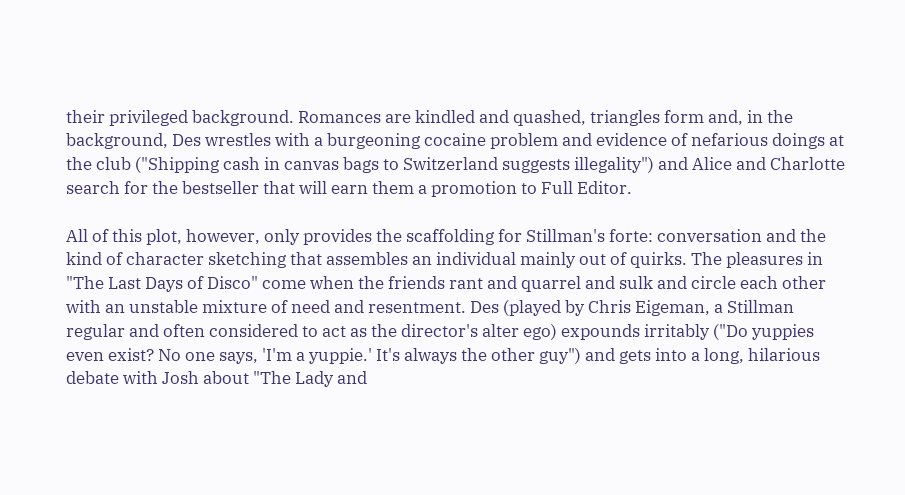their privileged background. Romances are kindled and quashed, triangles form and, in the background, Des wrestles with a burgeoning cocaine problem and evidence of nefarious doings at the club ("Shipping cash in canvas bags to Switzerland suggests illegality") and Alice and Charlotte search for the bestseller that will earn them a promotion to Full Editor.

All of this plot, however, only provides the scaffolding for Stillman's forte: conversation and the kind of character sketching that assembles an individual mainly out of quirks. The pleasures in "The Last Days of Disco" come when the friends rant and quarrel and sulk and circle each other with an unstable mixture of need and resentment. Des (played by Chris Eigeman, a Stillman regular and often considered to act as the director's alter ego) expounds irritably ("Do yuppies even exist? No one says, 'I'm a yuppie.' It's always the other guy") and gets into a long, hilarious debate with Josh about "The Lady and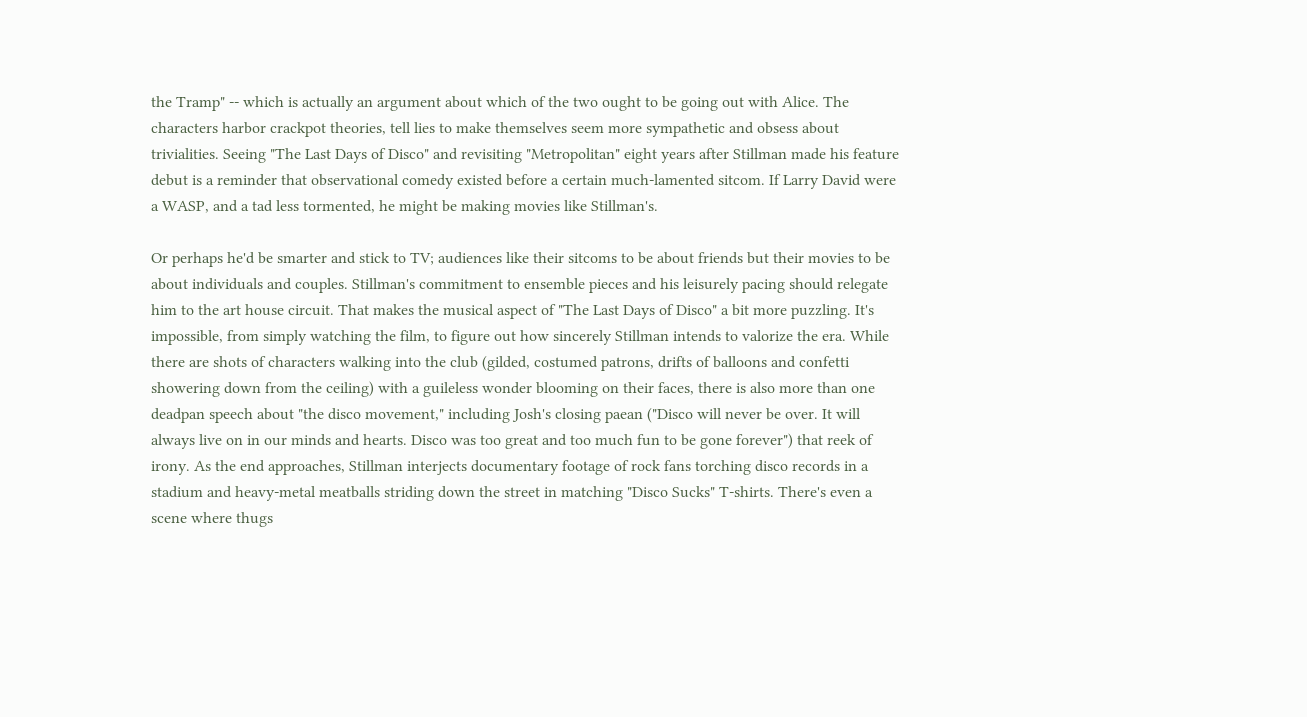the Tramp" -- which is actually an argument about which of the two ought to be going out with Alice. The characters harbor crackpot theories, tell lies to make themselves seem more sympathetic and obsess about trivialities. Seeing "The Last Days of Disco" and revisiting "Metropolitan" eight years after Stillman made his feature debut is a reminder that observational comedy existed before a certain much-lamented sitcom. If Larry David were a WASP, and a tad less tormented, he might be making movies like Stillman's.

Or perhaps he'd be smarter and stick to TV; audiences like their sitcoms to be about friends but their movies to be about individuals and couples. Stillman's commitment to ensemble pieces and his leisurely pacing should relegate him to the art house circuit. That makes the musical aspect of "The Last Days of Disco" a bit more puzzling. It's impossible, from simply watching the film, to figure out how sincerely Stillman intends to valorize the era. While there are shots of characters walking into the club (gilded, costumed patrons, drifts of balloons and confetti showering down from the ceiling) with a guileless wonder blooming on their faces, there is also more than one deadpan speech about "the disco movement," including Josh's closing paean ("Disco will never be over. It will always live on in our minds and hearts. Disco was too great and too much fun to be gone forever") that reek of irony. As the end approaches, Stillman interjects documentary footage of rock fans torching disco records in a stadium and heavy-metal meatballs striding down the street in matching "Disco Sucks" T-shirts. There's even a scene where thugs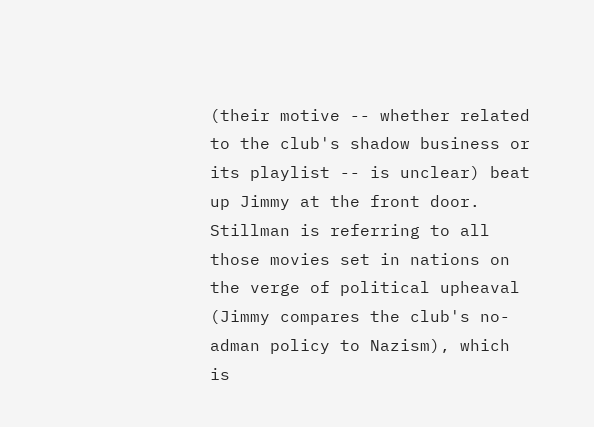(their motive -- whether related to the club's shadow business or its playlist -- is unclear) beat up Jimmy at the front door. Stillman is referring to all those movies set in nations on the verge of political upheaval (Jimmy compares the club's no-adman policy to Nazism), which is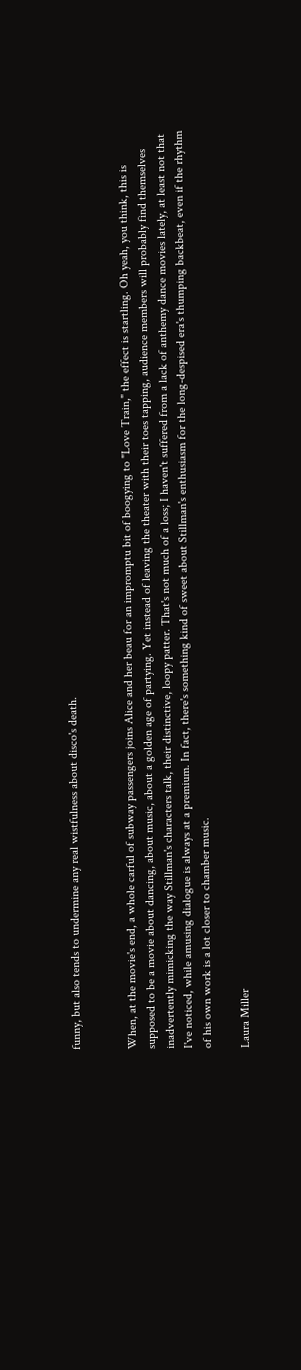funny, but also tends to undermine any real wistfulness about disco's death.


When, at the movie's end, a whole carful of subway passengers joins Alice and her beau for an impromptu bit of boogying to "Love Train," the effect is startling. Oh yeah, you think, this is supposed to be a movie about dancing, about music, about a golden age of partying. Yet instead of leaving the theater with their toes tapping, audience members will probably find themselves inadvertently mimicking the way Stillman's characters talk, their distinctive, loopy patter. That's not much of a loss; I haven't suffered from a lack of anthemy dance movies lately, at least not that I've noticed, while amusing dialogue is always at a premium. In fact, there's something kind of sweet about Stillman's enthusiasm for the long-despised era's thumping backbeat, even if the rhythm of his own work is a lot closer to chamber music.

Laura Miller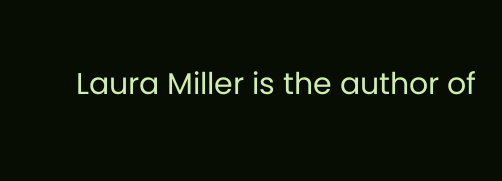Laura Miller is the author of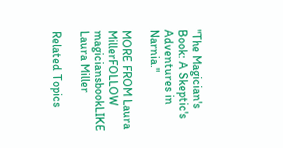"The Magician's Book: A Skeptic's Adventures in Narnia."

MORE FROM Laura MillerFOLLOW magiciansbookLIKE Laura Miller

Related Topics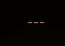---